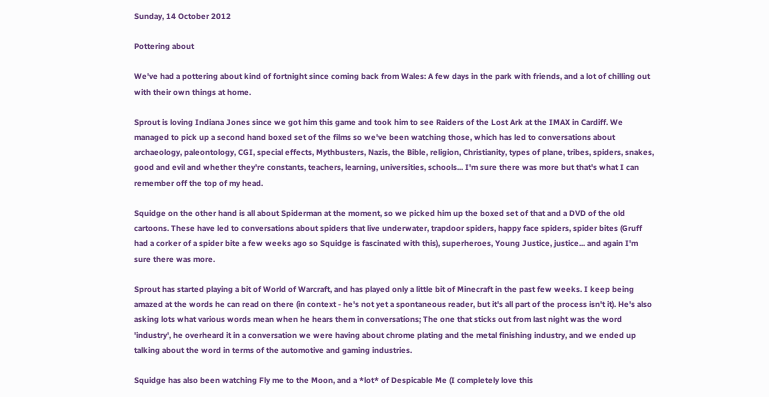Sunday, 14 October 2012

Pottering about

We've had a pottering about kind of fortnight since coming back from Wales: A few days in the park with friends, and a lot of chilling out with their own things at home.

Sprout is loving Indiana Jones since we got him this game and took him to see Raiders of the Lost Ark at the IMAX in Cardiff. We managed to pick up a second hand boxed set of the films so we've been watching those, which has led to conversations about archaeology, paleontology, CGI, special effects, Mythbusters, Nazis, the Bible, religion, Christianity, types of plane, tribes, spiders, snakes, good and evil and whether they're constants, teachers, learning, universities, schools... I'm sure there was more but that's what I can remember off the top of my head.

Squidge on the other hand is all about Spiderman at the moment, so we picked him up the boxed set of that and a DVD of the old cartoons. These have led to conversations about spiders that live underwater, trapdoor spiders, happy face spiders, spider bites (Gruff had a corker of a spider bite a few weeks ago so Squidge is fascinated with this), superheroes, Young Justice, justice... and again I'm sure there was more.

Sprout has started playing a bit of World of Warcraft, and has played only a little bit of Minecraft in the past few weeks. I keep being amazed at the words he can read on there (in context - he's not yet a spontaneous reader, but it's all part of the process isn't it). He's also asking lots what various words mean when he hears them in conversations; The one that sticks out from last night was the word 'industry', he overheard it in a conversation we were having about chrome plating and the metal finishing industry, and we ended up talking about the word in terms of the automotive and gaming industries.

Squidge has also been watching Fly me to the Moon, and a *lot* of Despicable Me (I completely love this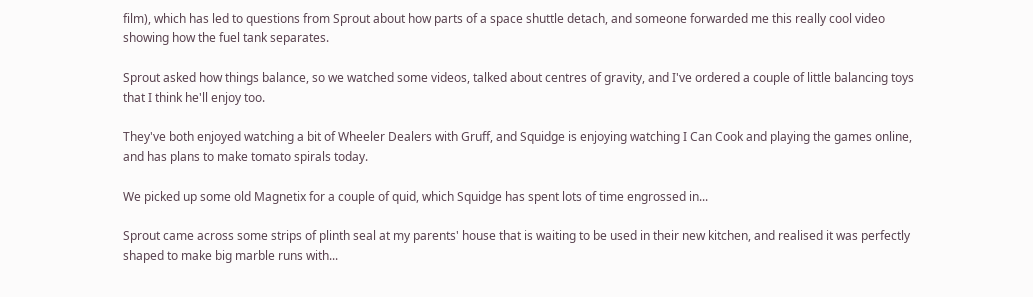film), which has led to questions from Sprout about how parts of a space shuttle detach, and someone forwarded me this really cool video showing how the fuel tank separates.

Sprout asked how things balance, so we watched some videos, talked about centres of gravity, and I've ordered a couple of little balancing toys that I think he'll enjoy too.

They've both enjoyed watching a bit of Wheeler Dealers with Gruff, and Squidge is enjoying watching I Can Cook and playing the games online, and has plans to make tomato spirals today.

We picked up some old Magnetix for a couple of quid, which Squidge has spent lots of time engrossed in...

Sprout came across some strips of plinth seal at my parents' house that is waiting to be used in their new kitchen, and realised it was perfectly shaped to make big marble runs with...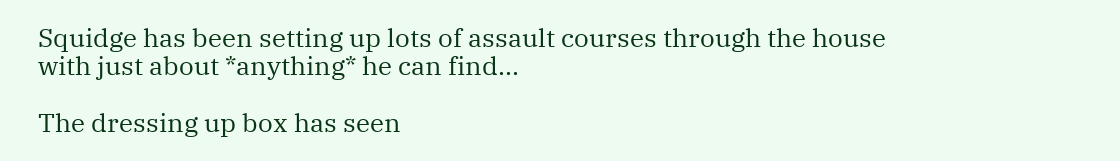Squidge has been setting up lots of assault courses through the house with just about *anything* he can find...

The dressing up box has seen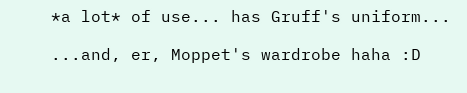*a lot* of use... has Gruff's uniform...

...and, er, Moppet's wardrobe haha :D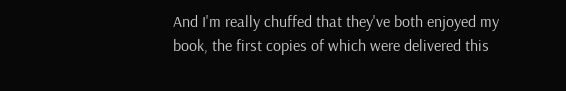And I'm really chuffed that they've both enjoyed my book, the first copies of which were delivered this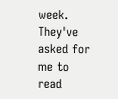week. They've asked for me to read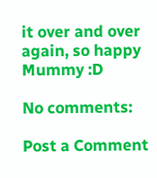it over and over again, so happy Mummy :D

No comments:

Post a Comment